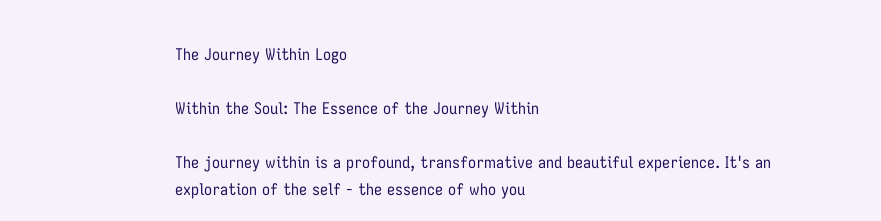The Journey Within Logo

Within the Soul: The Essence of the Journey Within

The journey within is a profound, transformative and beautiful experience. It's an exploration of the self - the essence of who you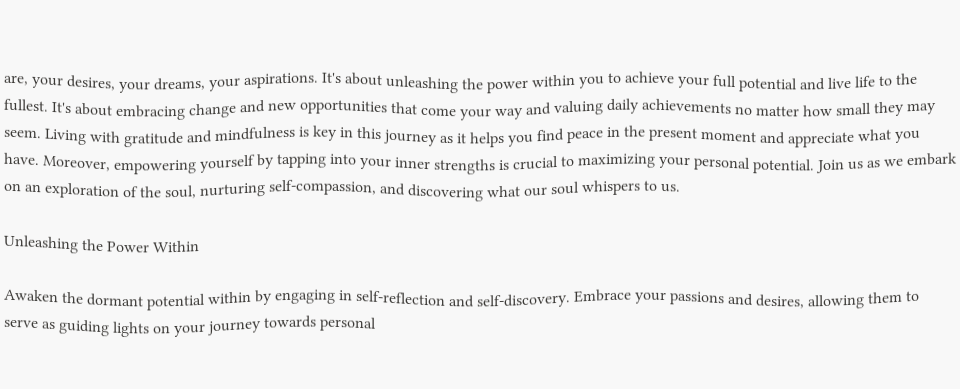are, your desires, your dreams, your aspirations. It's about unleashing the power within you to achieve your full potential and live life to the fullest. It's about embracing change and new opportunities that come your way and valuing daily achievements no matter how small they may seem. Living with gratitude and mindfulness is key in this journey as it helps you find peace in the present moment and appreciate what you have. Moreover, empowering yourself by tapping into your inner strengths is crucial to maximizing your personal potential. Join us as we embark on an exploration of the soul, nurturing self-compassion, and discovering what our soul whispers to us.

Unleashing the Power Within

Awaken the dormant potential within by engaging in self-reflection and self-discovery. Embrace your passions and desires, allowing them to serve as guiding lights on your journey towards personal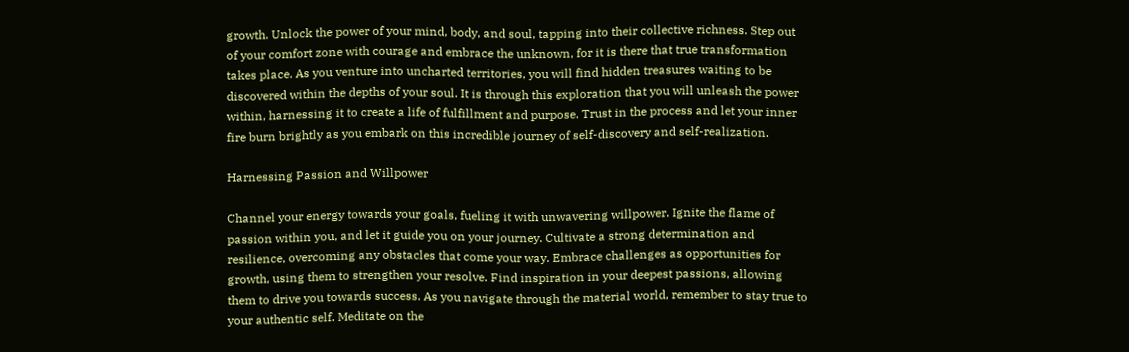growth. Unlock the power of your mind, body, and soul, tapping into their collective richness. Step out of your comfort zone with courage and embrace the unknown, for it is there that true transformation takes place. As you venture into uncharted territories, you will find hidden treasures waiting to be discovered within the depths of your soul. It is through this exploration that you will unleash the power within, harnessing it to create a life of fulfillment and purpose. Trust in the process and let your inner fire burn brightly as you embark on this incredible journey of self-discovery and self-realization.

Harnessing Passion and Willpower

Channel your energy towards your goals, fueling it with unwavering willpower. Ignite the flame of passion within you, and let it guide you on your journey. Cultivate a strong determination and resilience, overcoming any obstacles that come your way. Embrace challenges as opportunities for growth, using them to strengthen your resolve. Find inspiration in your deepest passions, allowing them to drive you towards success. As you navigate through the material world, remember to stay true to your authentic self. Meditate on the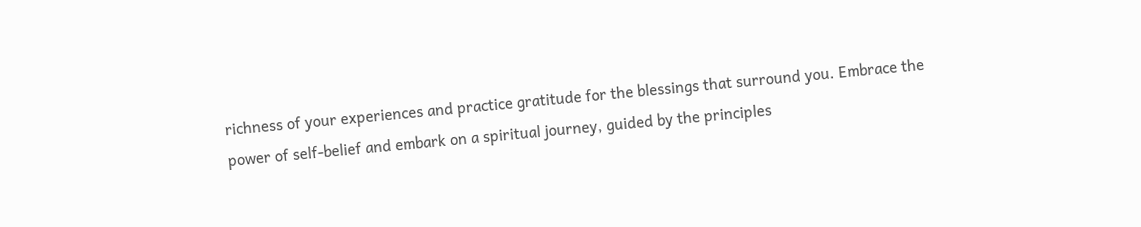richness of your experiences and practice gratitude for the blessings that surround you. Embrace the power of self-belief and embark on a spiritual journey, guided by the principles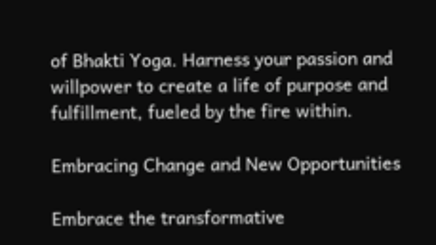of Bhakti Yoga. Harness your passion and willpower to create a life of purpose and fulfillment, fueled by the fire within.

Embracing Change and New Opportunities

Embrace the transformative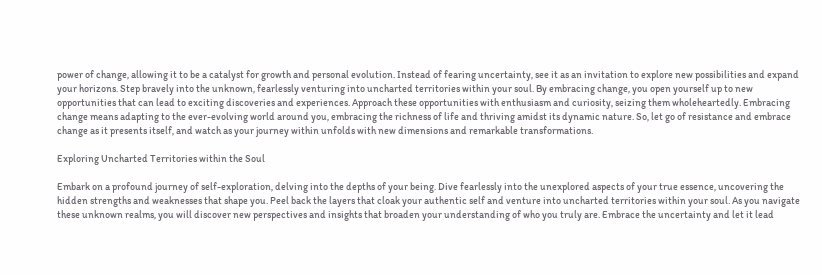power of change, allowing it to be a catalyst for growth and personal evolution. Instead of fearing uncertainty, see it as an invitation to explore new possibilities and expand your horizons. Step bravely into the unknown, fearlessly venturing into uncharted territories within your soul. By embracing change, you open yourself up to new opportunities that can lead to exciting discoveries and experiences. Approach these opportunities with enthusiasm and curiosity, seizing them wholeheartedly. Embracing change means adapting to the ever-evolving world around you, embracing the richness of life and thriving amidst its dynamic nature. So, let go of resistance and embrace change as it presents itself, and watch as your journey within unfolds with new dimensions and remarkable transformations.

Exploring Uncharted Territories within the Soul

Embark on a profound journey of self-exploration, delving into the depths of your being. Dive fearlessly into the unexplored aspects of your true essence, uncovering the hidden strengths and weaknesses that shape you. Peel back the layers that cloak your authentic self and venture into uncharted territories within your soul. As you navigate these unknown realms, you will discover new perspectives and insights that broaden your understanding of who you truly are. Embrace the uncertainty and let it lead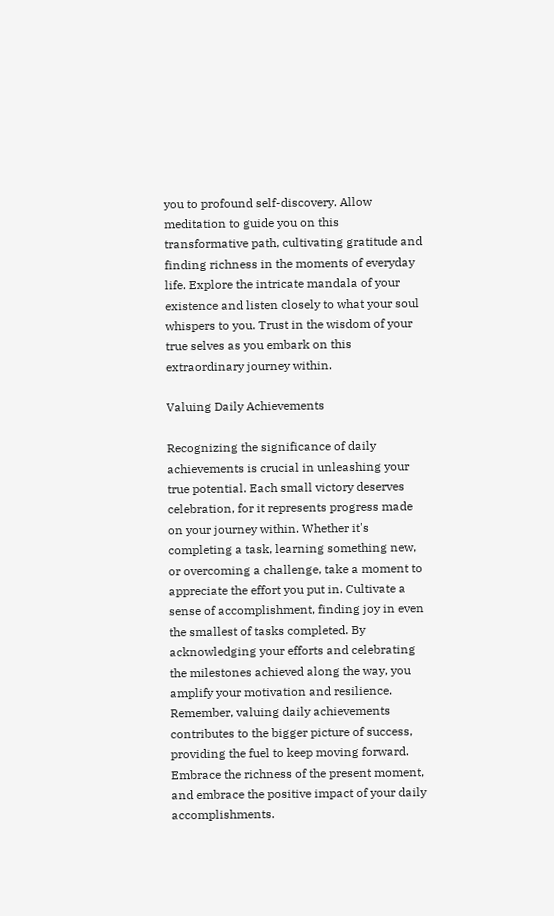you to profound self-discovery. Allow meditation to guide you on this transformative path, cultivating gratitude and finding richness in the moments of everyday life. Explore the intricate mandala of your existence and listen closely to what your soul whispers to you. Trust in the wisdom of your true selves as you embark on this extraordinary journey within.

Valuing Daily Achievements

Recognizing the significance of daily achievements is crucial in unleashing your true potential. Each small victory deserves celebration, for it represents progress made on your journey within. Whether it's completing a task, learning something new, or overcoming a challenge, take a moment to appreciate the effort you put in. Cultivate a sense of accomplishment, finding joy in even the smallest of tasks completed. By acknowledging your efforts and celebrating the milestones achieved along the way, you amplify your motivation and resilience. Remember, valuing daily achievements contributes to the bigger picture of success, providing the fuel to keep moving forward. Embrace the richness of the present moment, and embrace the positive impact of your daily accomplishments.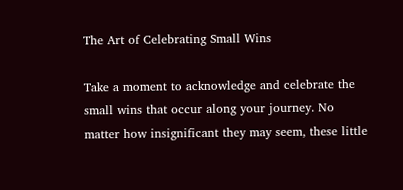The Art of Celebrating Small Wins

Take a moment to acknowledge and celebrate the small wins that occur along your journey. No matter how insignificant they may seem, these little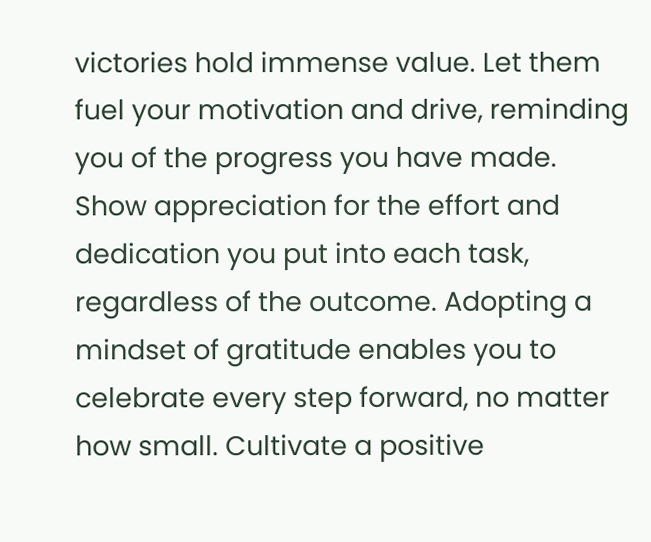victories hold immense value. Let them fuel your motivation and drive, reminding you of the progress you have made. Show appreciation for the effort and dedication you put into each task, regardless of the outcome. Adopting a mindset of gratitude enables you to celebrate every step forward, no matter how small. Cultivate a positive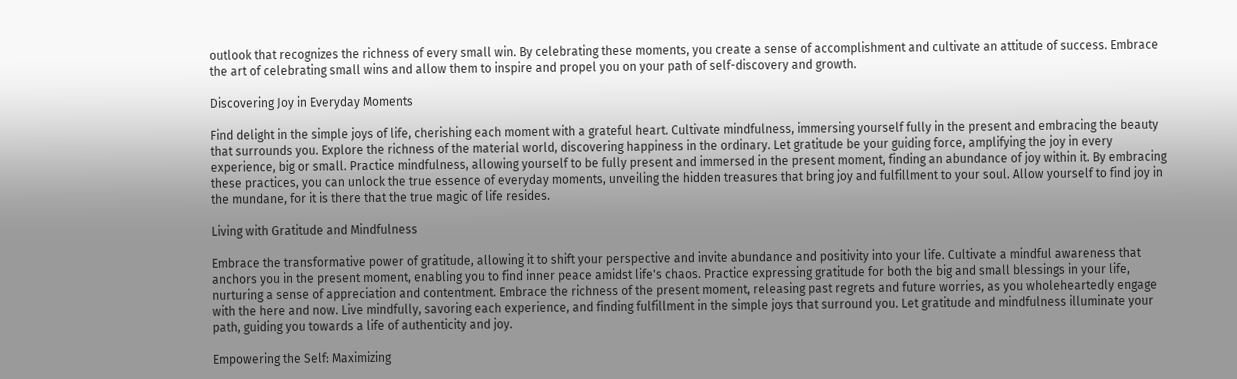outlook that recognizes the richness of every small win. By celebrating these moments, you create a sense of accomplishment and cultivate an attitude of success. Embrace the art of celebrating small wins and allow them to inspire and propel you on your path of self-discovery and growth.

Discovering Joy in Everyday Moments

Find delight in the simple joys of life, cherishing each moment with a grateful heart. Cultivate mindfulness, immersing yourself fully in the present and embracing the beauty that surrounds you. Explore the richness of the material world, discovering happiness in the ordinary. Let gratitude be your guiding force, amplifying the joy in every experience, big or small. Practice mindfulness, allowing yourself to be fully present and immersed in the present moment, finding an abundance of joy within it. By embracing these practices, you can unlock the true essence of everyday moments, unveiling the hidden treasures that bring joy and fulfillment to your soul. Allow yourself to find joy in the mundane, for it is there that the true magic of life resides.

Living with Gratitude and Mindfulness

Embrace the transformative power of gratitude, allowing it to shift your perspective and invite abundance and positivity into your life. Cultivate a mindful awareness that anchors you in the present moment, enabling you to find inner peace amidst life's chaos. Practice expressing gratitude for both the big and small blessings in your life, nurturing a sense of appreciation and contentment. Embrace the richness of the present moment, releasing past regrets and future worries, as you wholeheartedly engage with the here and now. Live mindfully, savoring each experience, and finding fulfillment in the simple joys that surround you. Let gratitude and mindfulness illuminate your path, guiding you towards a life of authenticity and joy.

Empowering the Self: Maximizing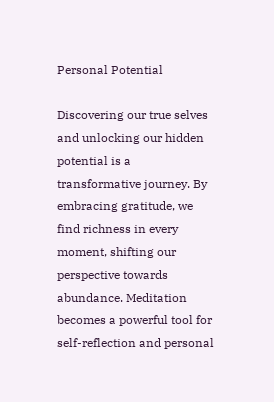Personal Potential

Discovering our true selves and unlocking our hidden potential is a transformative journey. By embracing gratitude, we find richness in every moment, shifting our perspective towards abundance. Meditation becomes a powerful tool for self-reflection and personal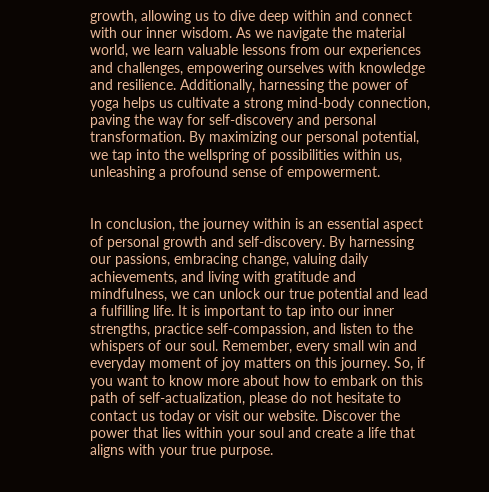growth, allowing us to dive deep within and connect with our inner wisdom. As we navigate the material world, we learn valuable lessons from our experiences and challenges, empowering ourselves with knowledge and resilience. Additionally, harnessing the power of yoga helps us cultivate a strong mind-body connection, paving the way for self-discovery and personal transformation. By maximizing our personal potential, we tap into the wellspring of possibilities within us, unleashing a profound sense of empowerment.


In conclusion, the journey within is an essential aspect of personal growth and self-discovery. By harnessing our passions, embracing change, valuing daily achievements, and living with gratitude and mindfulness, we can unlock our true potential and lead a fulfilling life. It is important to tap into our inner strengths, practice self-compassion, and listen to the whispers of our soul. Remember, every small win and everyday moment of joy matters on this journey. So, if you want to know more about how to embark on this path of self-actualization, please do not hesitate to contact us today or visit our website. Discover the power that lies within your soul and create a life that aligns with your true purpose.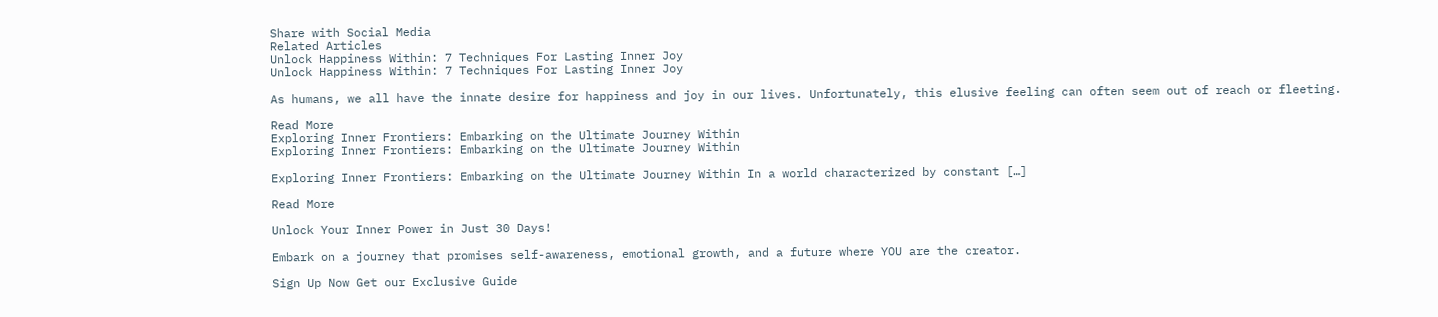Share with Social Media
Related Articles
Unlock Happiness Within: 7 Techniques For Lasting Inner Joy
Unlock Happiness Within: 7 Techniques For Lasting Inner Joy

As humans, we all have the innate desire for happiness and joy in our lives. Unfortunately, this elusive feeling can often seem out of reach or fleeting.

Read More
Exploring Inner Frontiers: Embarking on the Ultimate Journey Within
Exploring Inner Frontiers: Embarking on the Ultimate Journey Within

Exploring Inner Frontiers: Embarking on the Ultimate Journey Within In a world characterized by constant […]

Read More

Unlock Your Inner Power in Just 30 Days!

Embark on a journey that promises self-awareness, emotional growth, and a future where YOU are the creator.

Sign Up Now Get our Exclusive Guide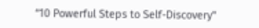“10 Powerful Steps to Self-Discovery"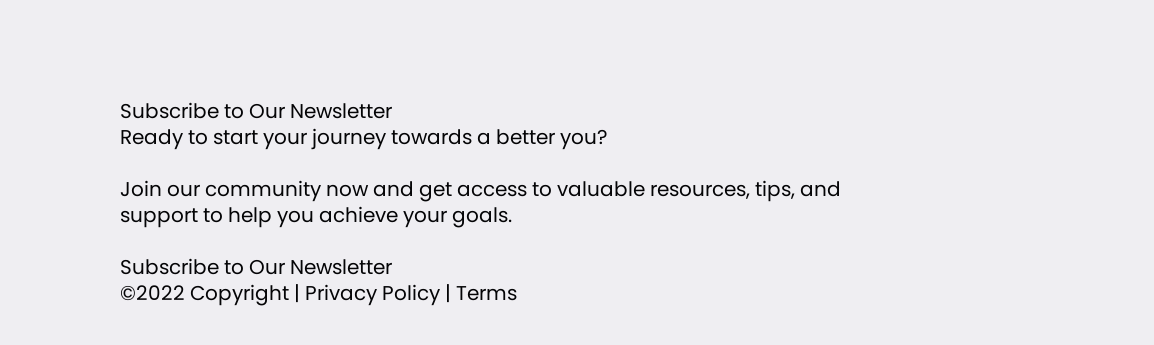Subscribe to Our Newsletter
Ready to start your journey towards a better you?

Join our community now and get access to valuable resources, tips, and support to help you achieve your goals.

Subscribe to Our Newsletter
©2022 Copyright | Privacy Policy | Terms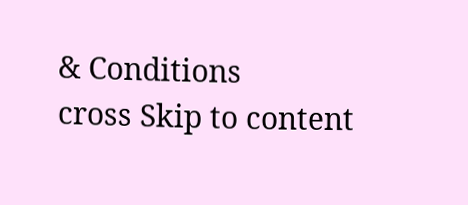& Conditions
cross Skip to content